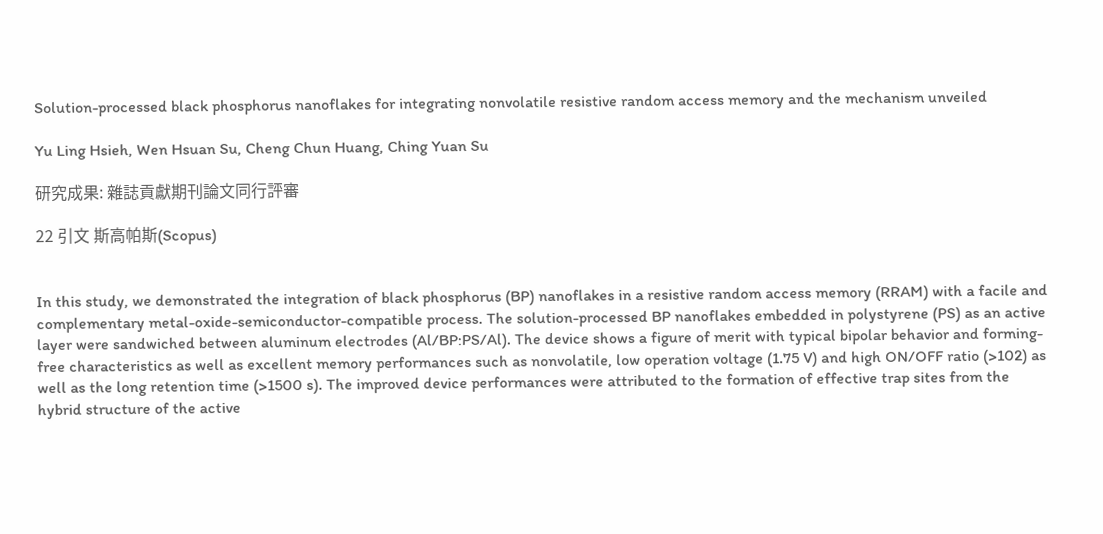Solution-processed black phosphorus nanoflakes for integrating nonvolatile resistive random access memory and the mechanism unveiled

Yu Ling Hsieh, Wen Hsuan Su, Cheng Chun Huang, Ching Yuan Su

研究成果: 雜誌貢獻期刊論文同行評審

22 引文 斯高帕斯(Scopus)


In this study, we demonstrated the integration of black phosphorus (BP) nanoflakes in a resistive random access memory (RRAM) with a facile and complementary metal-oxide-semiconductor-compatible process. The solution-processed BP nanoflakes embedded in polystyrene (PS) as an active layer were sandwiched between aluminum electrodes (Al/BP:PS/Al). The device shows a figure of merit with typical bipolar behavior and forming-free characteristics as well as excellent memory performances such as nonvolatile, low operation voltage (1.75 V) and high ON/OFF ratio (>102) as well as the long retention time (>1500 s). The improved device performances were attributed to the formation of effective trap sites from the hybrid structure of the active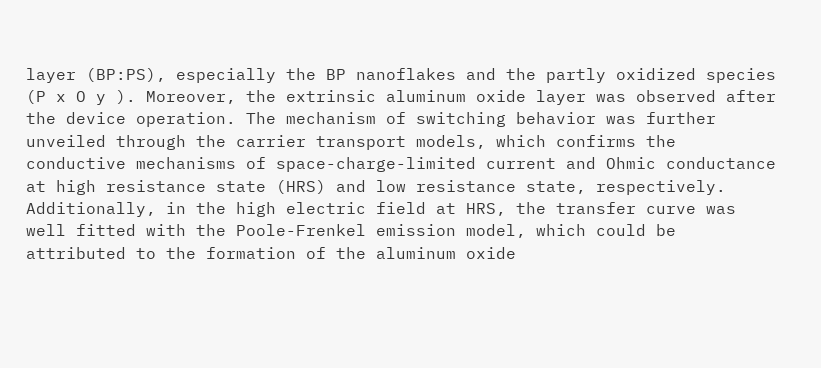layer (BP:PS), especially the BP nanoflakes and the partly oxidized species (P x O y ). Moreover, the extrinsic aluminum oxide layer was observed after the device operation. The mechanism of switching behavior was further unveiled through the carrier transport models, which confirms the conductive mechanisms of space-charge-limited current and Ohmic conductance at high resistance state (HRS) and low resistance state, respectively. Additionally, in the high electric field at HRS, the transfer curve was well fitted with the Poole-Frenkel emission model, which could be attributed to the formation of the aluminum oxide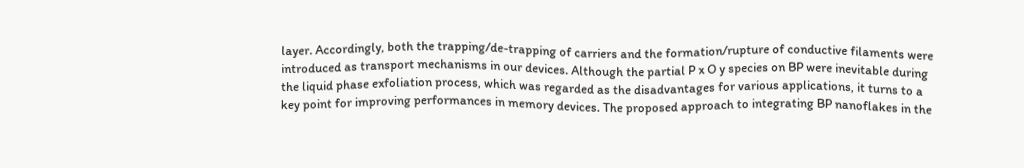layer. Accordingly, both the trapping/de-trapping of carriers and the formation/rupture of conductive filaments were introduced as transport mechanisms in our devices. Although the partial P x O y species on BP were inevitable during the liquid phase exfoliation process, which was regarded as the disadvantages for various applications, it turns to a key point for improving performances in memory devices. The proposed approach to integrating BP nanoflakes in the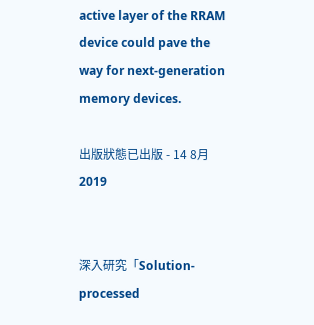active layer of the RRAM device could pave the way for next-generation memory devices.

出版狀態已出版 - 14 8月 2019


深入研究「Solution-processed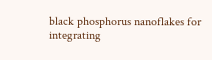black phosphorus nanoflakes for integrating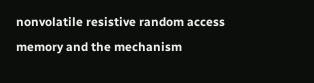nonvolatile resistive random access memory and the mechanism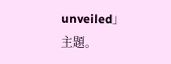unveiled」主題。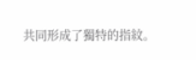共同形成了獨特的指紋。